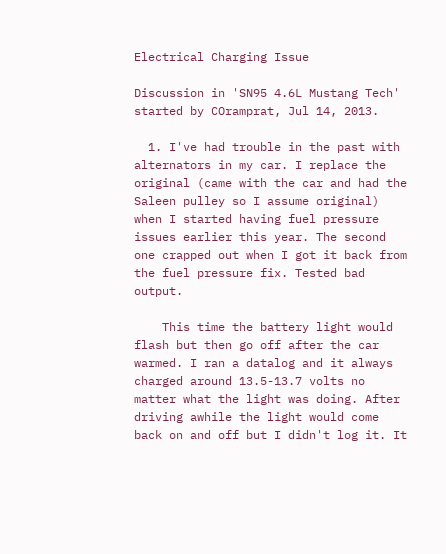Electrical Charging Issue

Discussion in 'SN95 4.6L Mustang Tech' started by COramprat, Jul 14, 2013.

  1. I've had trouble in the past with alternators in my car. I replace the original (came with the car and had the Saleen pulley so I assume original) when I started having fuel pressure issues earlier this year. The second one crapped out when I got it back from the fuel pressure fix. Tested bad output.

    This time the battery light would flash but then go off after the car warmed. I ran a datalog and it always charged around 13.5-13.7 volts no matter what the light was doing. After driving awhile the light would come back on and off but I didn't log it. It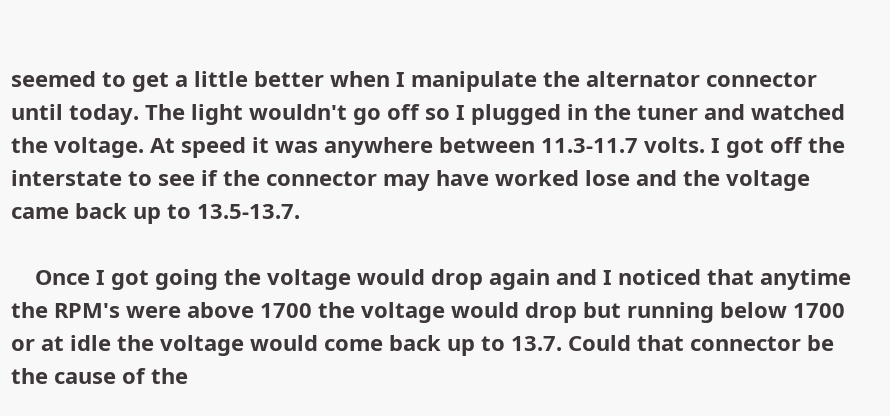seemed to get a little better when I manipulate the alternator connector until today. The light wouldn't go off so I plugged in the tuner and watched the voltage. At speed it was anywhere between 11.3-11.7 volts. I got off the interstate to see if the connector may have worked lose and the voltage came back up to 13.5-13.7.

    Once I got going the voltage would drop again and I noticed that anytime the RPM's were above 1700 the voltage would drop but running below 1700 or at idle the voltage would come back up to 13.7. Could that connector be the cause of the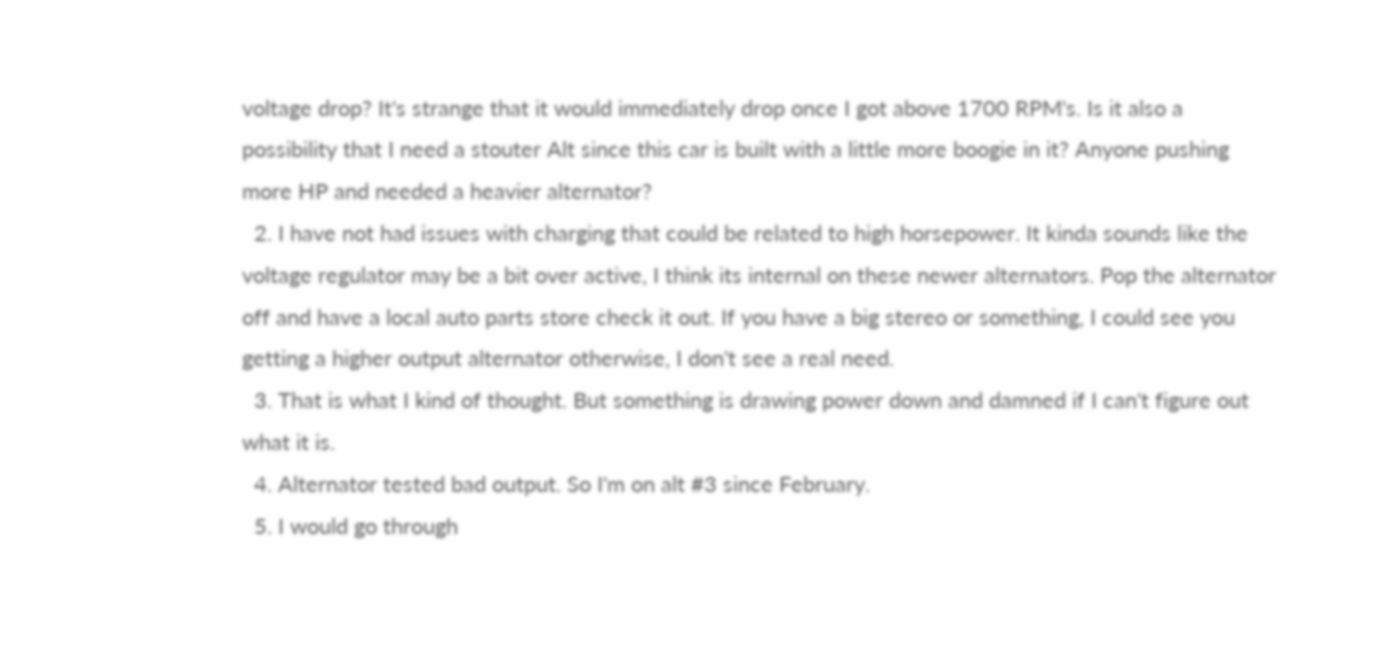voltage drop? It's strange that it would immediately drop once I got above 1700 RPM's. Is it also a possibility that I need a stouter Alt since this car is built with a little more boogie in it? Anyone pushing more HP and needed a heavier alternator?
  2. I have not had issues with charging that could be related to high horsepower. It kinda sounds like the voltage regulator may be a bit over active, I think its internal on these newer alternators. Pop the alternator off and have a local auto parts store check it out. If you have a big stereo or something, I could see you getting a higher output alternator otherwise, I don't see a real need.
  3. That is what I kind of thought. But something is drawing power down and damned if I can't figure out what it is.
  4. Alternator tested bad output. So I'm on alt #3 since February.
  5. I would go through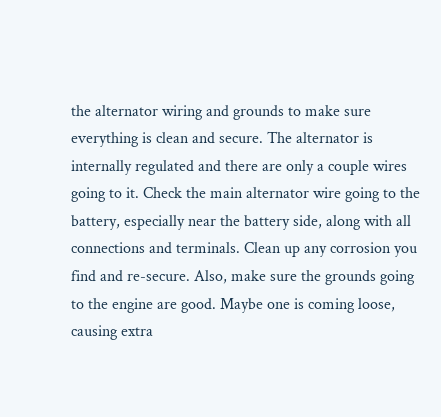the alternator wiring and grounds to make sure everything is clean and secure. The alternator is internally regulated and there are only a couple wires going to it. Check the main alternator wire going to the battery, especially near the battery side, along with all connections and terminals. Clean up any corrosion you find and re-secure. Also, make sure the grounds going to the engine are good. Maybe one is coming loose, causing extra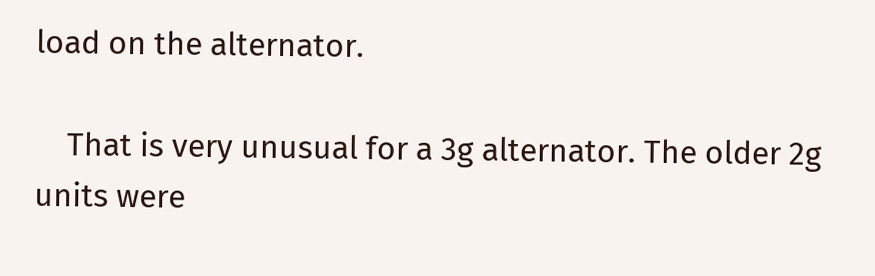load on the alternator.

    That is very unusual for a 3g alternator. The older 2g units were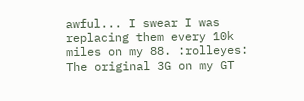awful... I swear I was replacing them every 10k miles on my 88. :rolleyes: The original 3G on my GT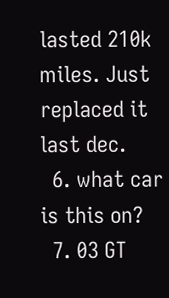lasted 210k miles. Just replaced it last dec.
  6. what car is this on?
  7. 03 GT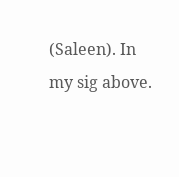(Saleen). In my sig above.